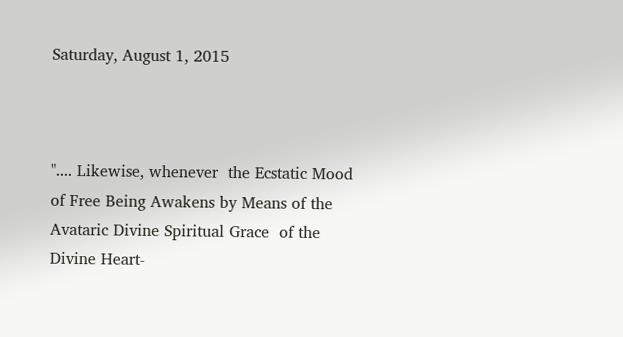Saturday, August 1, 2015



".... Likewise, whenever  the Ecstatic Mood of Free Being Awakens by Means of the Avataric Divine Spiritual Grace  of the Divine Heart-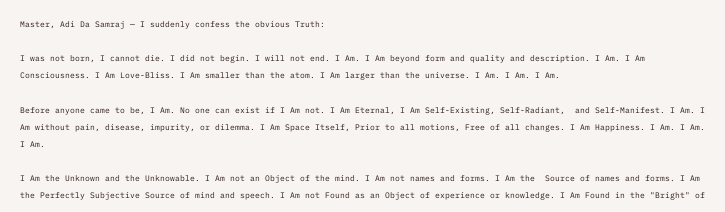Master, Adi Da Samraj — I suddenly confess the obvious Truth:

I was not born, I cannot die. I did not begin. I will not end. I Am. I Am beyond form and quality and description. I Am. I Am Consciousness. I Am Love-Bliss. I Am smaller than the atom. I Am larger than the universe. I Am. I Am. I Am.

Before anyone came to be, I Am. No one can exist if I Am not. I Am Eternal, I Am Self-Existing, Self-Radiant,  and Self-Manifest. I Am. I Am without pain, disease, impurity, or dilemma. I Am Space Itself, Prior to all motions, Free of all changes. I Am Happiness. I Am. I Am. I Am.

I Am the Unknown and the Unknowable. I Am not an Object of the mind. I Am not names and forms. I Am the  Source of names and forms. I Am the Perfectly Subjective Source of mind and speech. I Am not Found as an Object of experience or knowledge. I Am Found in the "Bright" of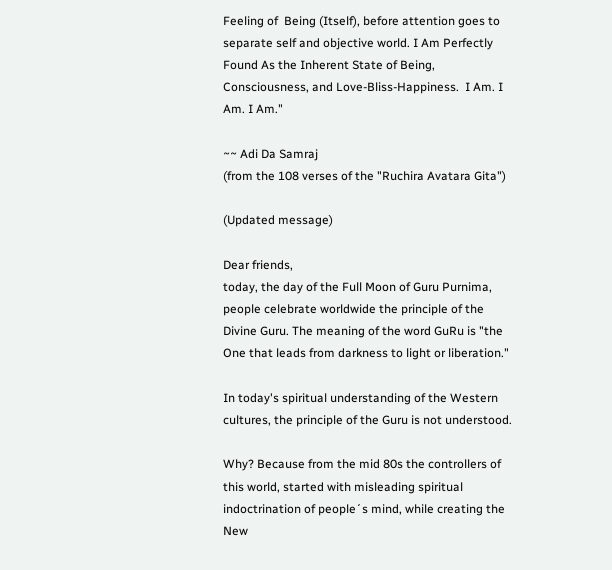Feeling of  Being (Itself), before attention goes to separate self and objective world. I Am Perfectly Found As the Inherent State of Being, Consciousness, and Love-Bliss-Happiness.  I Am. I Am. I Am."

~~ Adi Da Samraj
(from the 108 verses of the "Ruchira Avatara Gita")

(Updated message)

Dear friends,
today, the day of the Full Moon of Guru Purnima, people celebrate worldwide the principle of the Divine Guru. The meaning of the word GuRu is "the One that leads from darkness to light or liberation."

In today's spiritual understanding of the Western cultures, the principle of the Guru is not understood.

Why? Because from the mid 80s the controllers of this world, started with misleading spiritual indoctrination of people´s mind, while creating the New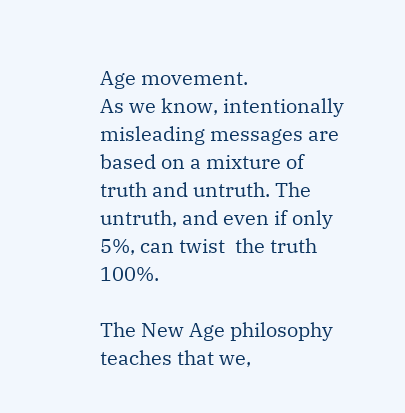Age movement.
As we know, intentionally misleading messages are based on a mixture of truth and untruth. The untruth, and even if only 5%, can twist  the truth 100%.

The New Age philosophy teaches that we,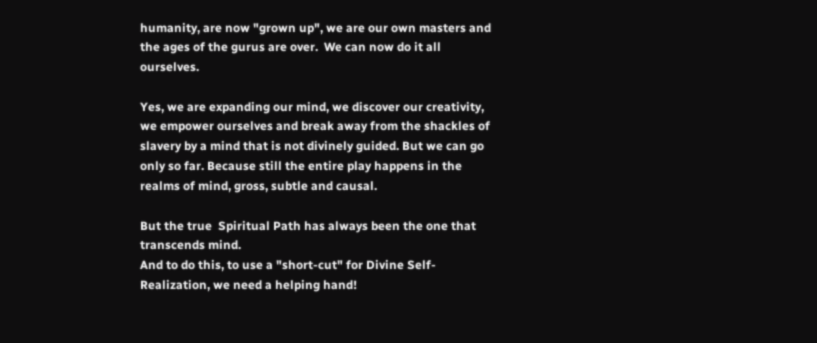humanity, are now "grown up", we are our own masters and the ages of the gurus are over.  We can now do it all ourselves.

Yes, we are expanding our mind, we discover our creativity, we empower ourselves and break away from the shackles of slavery by a mind that is not divinely guided. But we can go only so far. Because still the entire play happens in the realms of mind, gross, subtle and causal.

But the true  Spiritual Path has always been the one that transcends mind.
And to do this, to use a "short-cut" for Divine Self-Realization, we need a helping hand!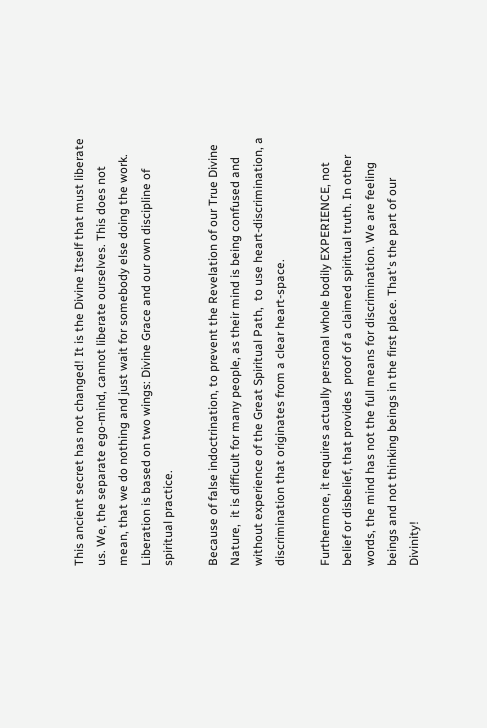This ancient secret has not changed! It is the Divine Itself that must liberate us. We, the separate ego-mind, cannot liberate ourselves. This does not mean, that we do nothing and just wait for somebody else doing the work. Liberation is based on two wings: Divine Grace and our own discipline of spiritual practice.

Because of false indoctrination, to prevent the Revelation of our True Divine Nature,  it is difficult for many people, as their mind is being confused and without experience of the Great Spiritual Path,  to use heart-discrimination, a discrimination that originates from a clear heart-space.

Furthermore, it requires actually personal whole bodily EXPERIENCE, not belief or disbelief, that provides  proof of a claimed spiritual truth. In other words, the mind has not the full means for discrimination. We are feeling beings and not thinking beings in the first place. That's the part of our Divinity!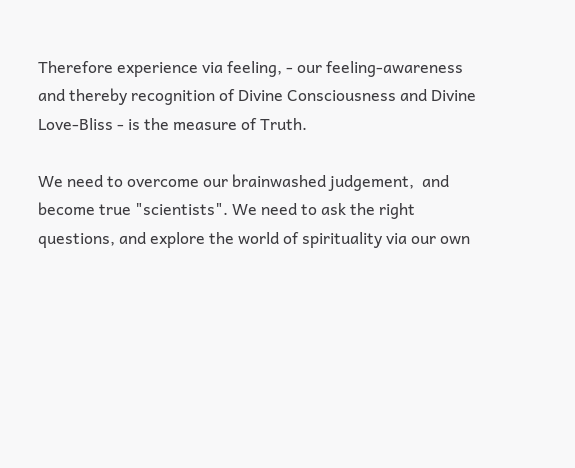Therefore experience via feeling, - our feeling-awareness and thereby recognition of Divine Consciousness and Divine Love-Bliss - is the measure of Truth.

We need to overcome our brainwashed judgement,  and become true "scientists". We need to ask the right questions, and explore the world of spirituality via our own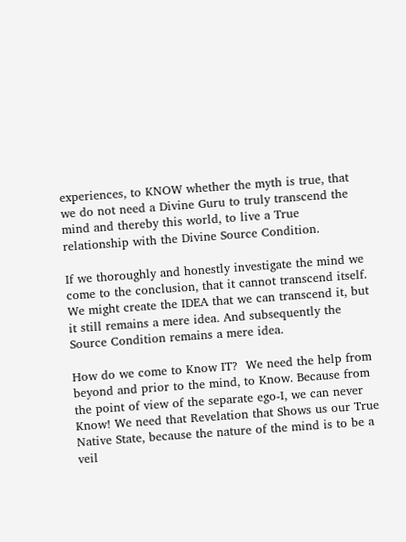experiences, to KNOW whether the myth is true, that we do not need a Divine Guru to truly transcend the mind and thereby this world, to live a True relationship with the Divine Source Condition.

If we thoroughly and honestly investigate the mind we come to the conclusion, that it cannot transcend itself. We might create the IDEA that we can transcend it, but it still remains a mere idea. And subsequently the Source Condition remains a mere idea.

How do we come to Know IT?  We need the help from beyond and prior to the mind, to Know. Because from the point of view of the separate ego-I, we can never Know! We need that Revelation that Shows us our True Native State, because the nature of the mind is to be a veil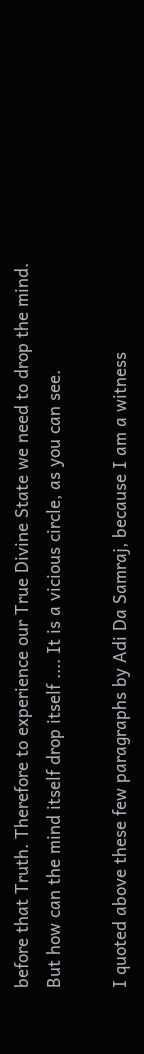before that Truth. Therefore to experience our True Divine State we need to drop the mind. But how can the mind itself drop itself .... It is a vicious circle, as you can see.

I quoted above these few paragraphs by Adi Da Samraj, because I am a witness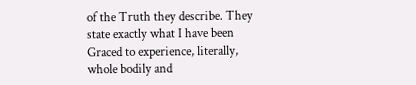of the Truth they describe. They state exactly what I have been Graced to experience, literally, whole bodily and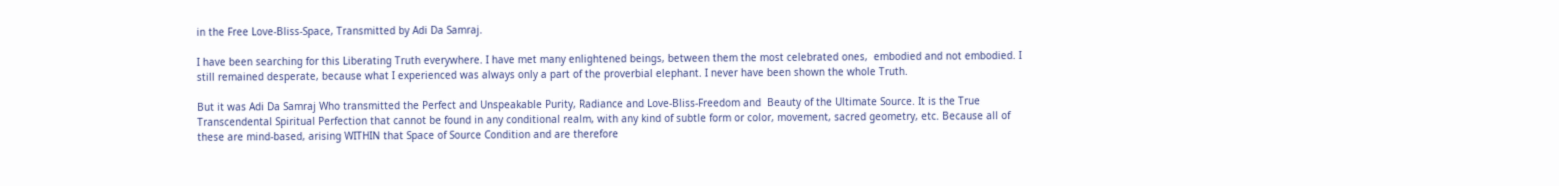in the Free Love-Bliss-Space, Transmitted by Adi Da Samraj.

I have been searching for this Liberating Truth everywhere. I have met many enlightened beings, between them the most celebrated ones,  embodied and not embodied. I still remained desperate, because what I experienced was always only a part of the proverbial elephant. I never have been shown the whole Truth.

But it was Adi Da Samraj Who transmitted the Perfect and Unspeakable Purity, Radiance and Love-Bliss-Freedom and  Beauty of the Ultimate Source. It is the True Transcendental Spiritual Perfection that cannot be found in any conditional realm, with any kind of subtle form or color, movement, sacred geometry, etc. Because all of these are mind-based, arising WITHIN that Space of Source Condition and are therefore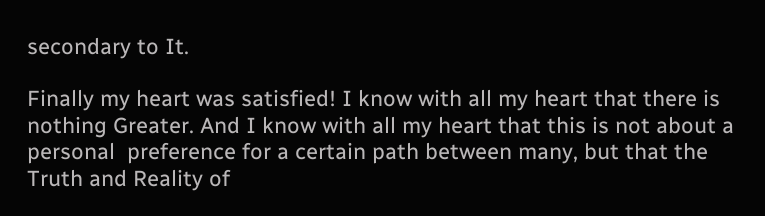secondary to It.

Finally my heart was satisfied! I know with all my heart that there is nothing Greater. And I know with all my heart that this is not about a personal  preference for a certain path between many, but that the Truth and Reality of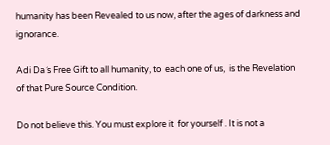humanity has been Revealed to us now, after the ages of darkness and ignorance.

Adi Da´s Free Gift to all humanity, to  each one of us,  is the Revelation of that Pure Source Condition.

Do not believe this. You must explore it  for yourself . It is not a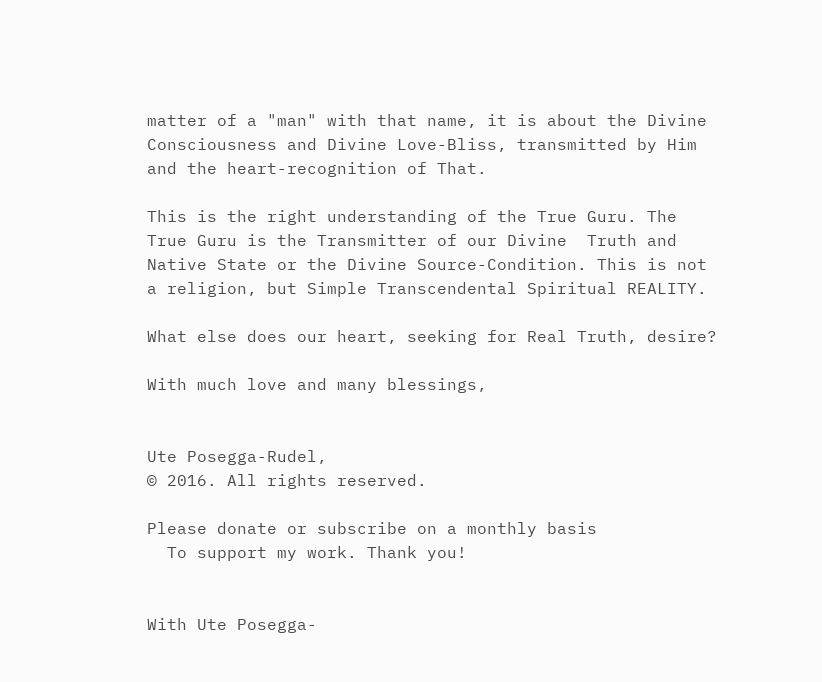matter of a "man" with that name, it is about the Divine Consciousness and Divine Love-Bliss, transmitted by Him and the heart-recognition of That.

This is the right understanding of the True Guru. The True Guru is the Transmitter of our Divine  Truth and Native State or the Divine Source-Condition. This is not a religion, but Simple Transcendental Spiritual REALITY.

What else does our heart, seeking for Real Truth, desire?

With much love and many blessings,


Ute Posegga-Rudel,
© 2016. All rights reserved.

Please donate or subscribe on a monthly basis
  To support my work. Thank you!


With Ute Posegga-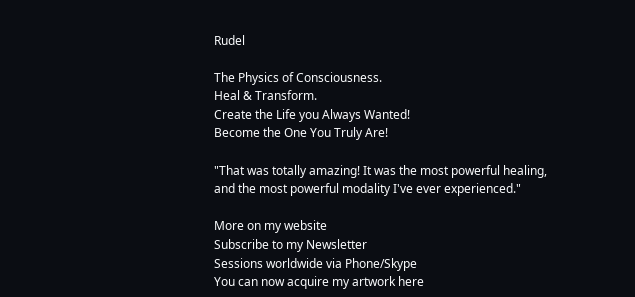Rudel

The Physics of Consciousness.
Heal & Transform.
Create the Life you Always Wanted!
Become the One You Truly Are!

"That was totally amazing! It was the most powerful healing,
and the most powerful modality I've ever experienced."

More on my website
Subscribe to my Newsletter
Sessions worldwide via Phone/Skype
You can now acquire my artwork here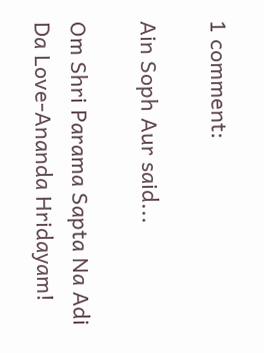1 comment:

Ain Soph Aur said...

Om Shri Parama Sapta Na Adi Da Love-Ananda Hridayam!